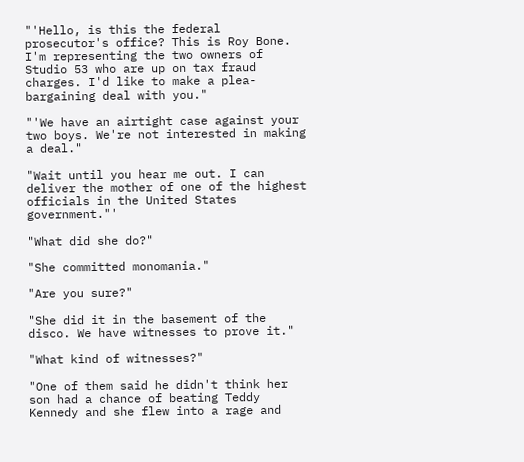"'Hello, is this the federal prosecutor's office? This is Roy Bone. I'm representing the two owners of Studio 53 who are up on tax fraud charges. I'd like to make a plea-bargaining deal with you."

"'We have an airtight case against your two boys. We're not interested in making a deal."

"Wait until you hear me out. I can deliver the mother of one of the highest officials in the United States government."'

"What did she do?"

"She committed monomania."

"Are you sure?"

"She did it in the basement of the disco. We have witnesses to prove it."

"What kind of witnesses?"

"One of them said he didn't think her son had a chance of beating Teddy Kennedy and she flew into a rage and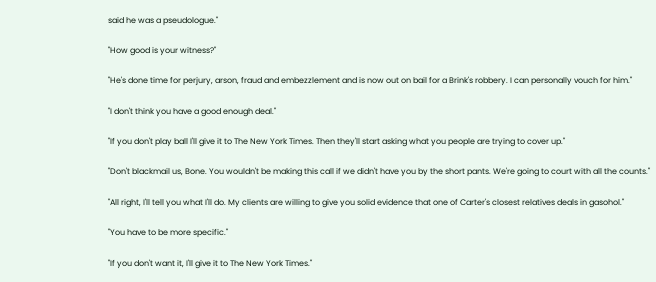said he was a pseudologue."

"How good is your witness?"

"He's done time for perjury, arson, fraud and embezzlement and is now out on bail for a Brink's robbery. I can personally vouch for him."

"I don't think you have a good enough deal."

"If you don't play ball I'll give it to The New York Times. Then they'll start asking what you people are trying to cover up."

"Don't blackmail us, Bone. You wouldn't be making this call if we didn't have you by the short pants. We're going to court with all the counts."

"All right, I'll tell you what I'll do. My clients are willing to give you solid evidence that one of Carter's closest relatives deals in gasohol."

"You have to be more specific."

"If you don't want it, I'll give it to The New York Times."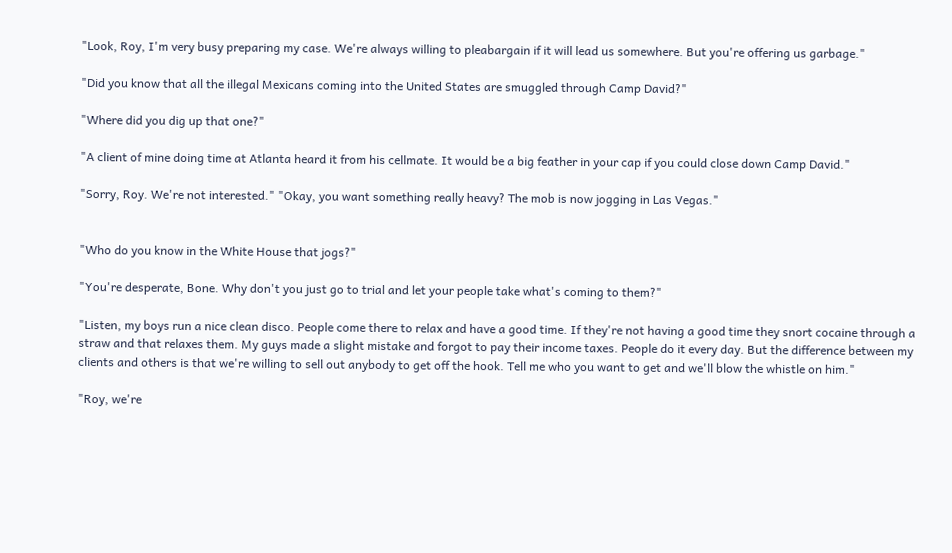"Look, Roy, I'm very busy preparing my case. We're always willing to pleabargain if it will lead us somewhere. But you're offering us garbage."

"Did you know that all the illegal Mexicans coming into the United States are smuggled through Camp David?"

"Where did you dig up that one?"

"A client of mine doing time at Atlanta heard it from his cellmate. It would be a big feather in your cap if you could close down Camp David."

"Sorry, Roy. We're not interested." "Okay, you want something really heavy? The mob is now jogging in Las Vegas."


"Who do you know in the White House that jogs?"

"You're desperate, Bone. Why don't you just go to trial and let your people take what's coming to them?"

"Listen, my boys run a nice clean disco. People come there to relax and have a good time. If they're not having a good time they snort cocaine through a straw and that relaxes them. My guys made a slight mistake and forgot to pay their income taxes. People do it every day. But the difference between my clients and others is that we're willing to sell out anybody to get off the hook. Tell me who you want to get and we'll blow the whistle on him."

"Roy, we're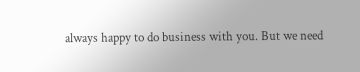always happy to do business with you. But we need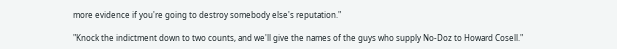more evidence if you're going to destroy somebody else's reputation."

"Knock the indictment down to two counts, and we'll give the names of the guys who supply No-Doz to Howard Cosell."